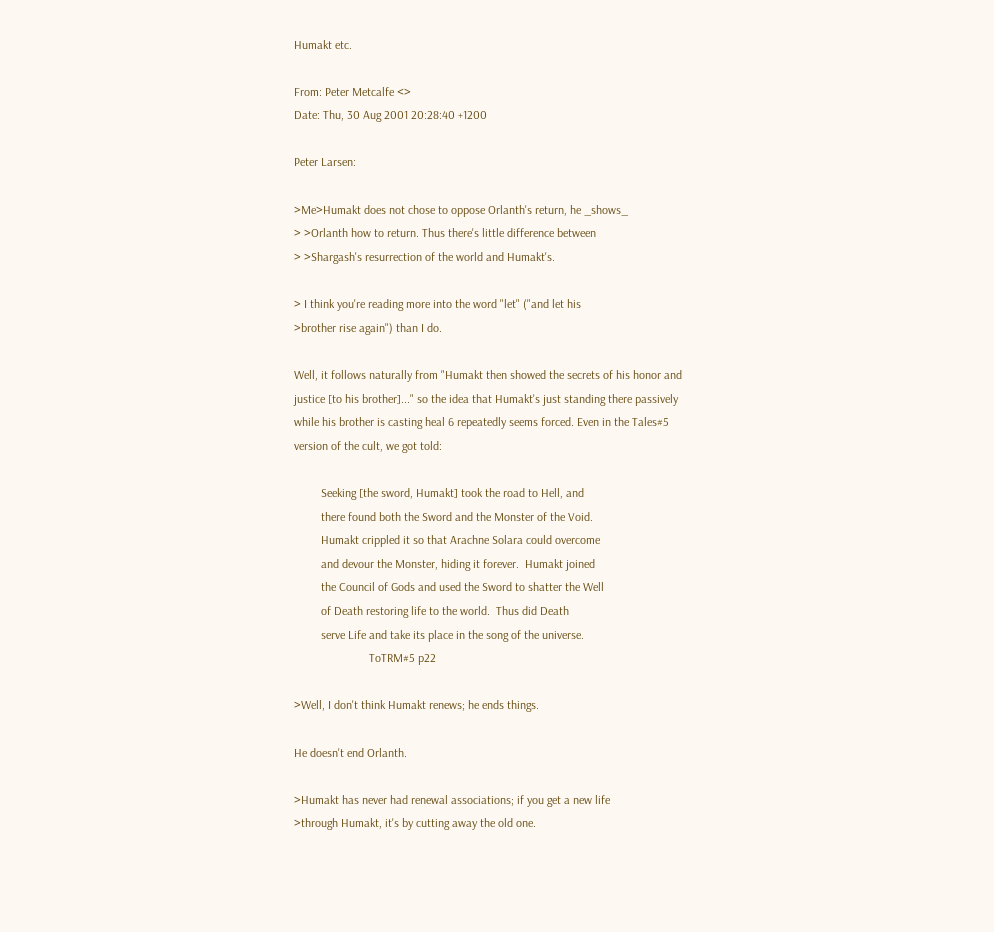Humakt etc.

From: Peter Metcalfe <>
Date: Thu, 30 Aug 2001 20:28:40 +1200

Peter Larsen:

>Me>Humakt does not chose to oppose Orlanth's return, he _shows_
> >Orlanth how to return. Thus there's little difference between
> >Shargash's resurrection of the world and Humakt's.

> I think you're reading more into the word "let" ("and let his
>brother rise again") than I do.

Well, it follows naturally from "Humakt then showed the secrets of his honor and justice [to his brother]..." so the idea that Humakt's just standing there passively while his brother is casting heal 6 repeatedly seems forced. Even in the Tales#5 version of the cult, we got told:

         Seeking [the sword, Humakt] took the road to Hell, and
         there found both the Sword and the Monster of the Void.
         Humakt crippled it so that Arachne Solara could overcome
         and devour the Monster, hiding it forever.  Humakt joined
         the Council of Gods and used the Sword to shatter the Well
         of Death restoring life to the world.  Thus did Death
         serve Life and take its place in the song of the universe.
                         ToTRM#5 p22

>Well, I don't think Humakt renews; he ends things.

He doesn't end Orlanth.

>Humakt has never had renewal associations; if you get a new life
>through Humakt, it's by cutting away the old one.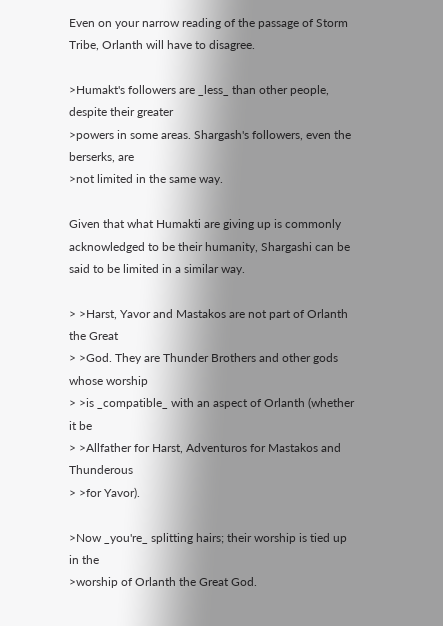Even on your narrow reading of the passage of Storm Tribe, Orlanth will have to disagree.

>Humakt's followers are _less_ than other people, despite their greater
>powers in some areas. Shargash's followers, even the berserks, are
>not limited in the same way.

Given that what Humakti are giving up is commonly acknowledged to be their humanity, Shargashi can be said to be limited in a similar way.

> >Harst, Yavor and Mastakos are not part of Orlanth the Great
> >God. They are Thunder Brothers and other gods whose worship
> >is _compatible_ with an aspect of Orlanth (whether it be
> >Allfather for Harst, Adventuros for Mastakos and Thunderous
> >for Yavor).

>Now _you're_ splitting hairs; their worship is tied up in the
>worship of Orlanth the Great God.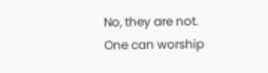No, they are not. One can worship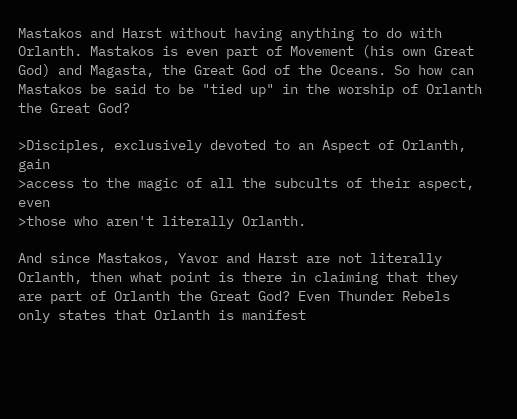Mastakos and Harst without having anything to do with Orlanth. Mastakos is even part of Movement (his own Great God) and Magasta, the Great God of the Oceans. So how can Mastakos be said to be "tied up" in the worship of Orlanth the Great God?

>Disciples, exclusively devoted to an Aspect of Orlanth, gain
>access to the magic of all the subcults of their aspect, even
>those who aren't literally Orlanth.

And since Mastakos, Yavor and Harst are not literally Orlanth, then what point is there in claiming that they are part of Orlanth the Great God? Even Thunder Rebels only states that Orlanth is manifest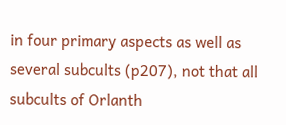in four primary aspects as well as several subcults (p207), not that all subcults of Orlanth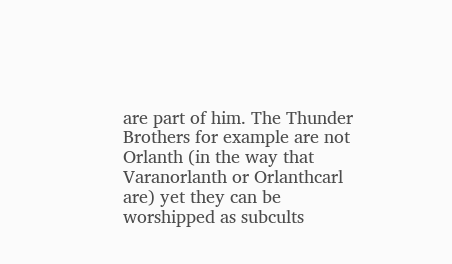are part of him. The Thunder Brothers for example are not Orlanth (in the way that Varanorlanth or Orlanthcarl are) yet they can be worshipped as subcults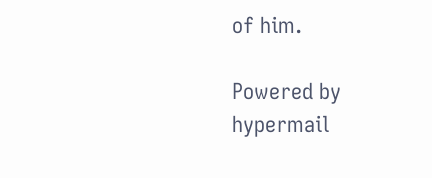of him.

Powered by hypermail